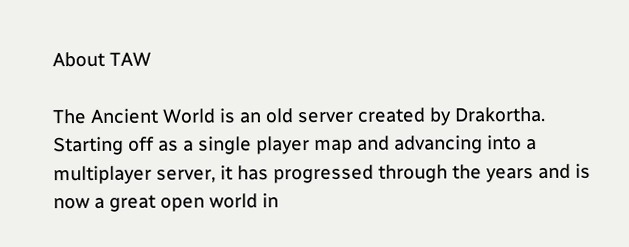About TAW

The Ancient World is an old server created by Drakortha.
Starting off as a single player map and advancing into a multiplayer server, it has progressed through the years and is now a great open world in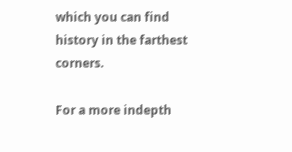which you can find history in the farthest corners.

For a more indepth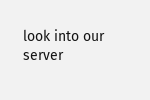look into our server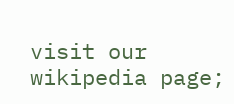visit our wikipedia page;